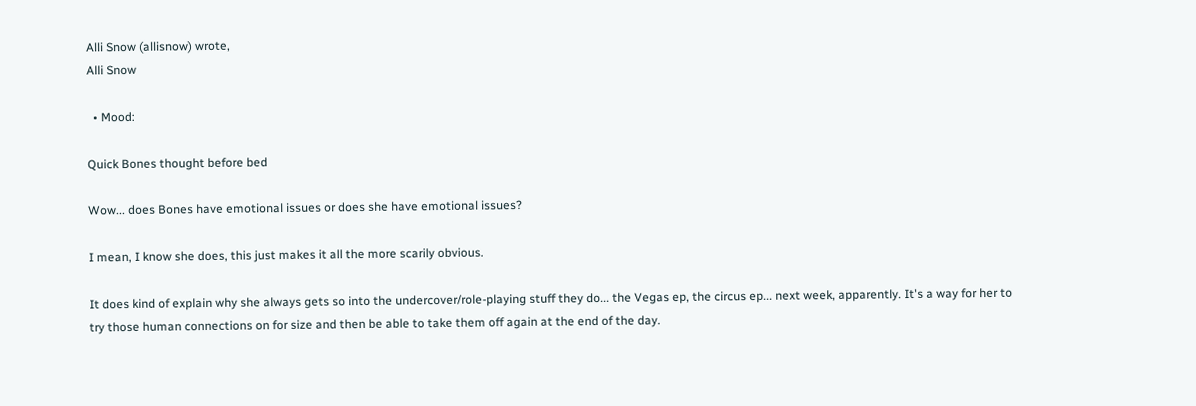Alli Snow (allisnow) wrote,
Alli Snow

  • Mood:

Quick Bones thought before bed

Wow... does Bones have emotional issues or does she have emotional issues?

I mean, I know she does, this just makes it all the more scarily obvious.

It does kind of explain why she always gets so into the undercover/role-playing stuff they do... the Vegas ep, the circus ep... next week, apparently. It's a way for her to try those human connections on for size and then be able to take them off again at the end of the day.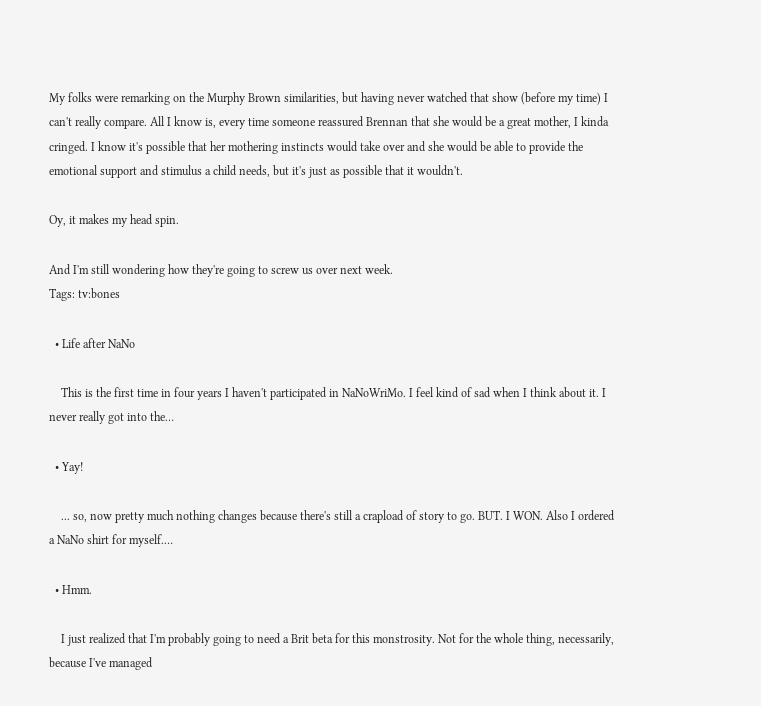My folks were remarking on the Murphy Brown similarities, but having never watched that show (before my time) I can't really compare. All I know is, every time someone reassured Brennan that she would be a great mother, I kinda cringed. I know it's possible that her mothering instincts would take over and she would be able to provide the emotional support and stimulus a child needs, but it's just as possible that it wouldn't.

Oy, it makes my head spin.

And I'm still wondering how they're going to screw us over next week.
Tags: tv:bones

  • Life after NaNo

    This is the first time in four years I haven't participated in NaNoWriMo. I feel kind of sad when I think about it. I never really got into the…

  • Yay!

    ... so, now pretty much nothing changes because there's still a crapload of story to go. BUT. I WON. Also I ordered a NaNo shirt for myself.…

  • Hmm.

    I just realized that I'm probably going to need a Brit beta for this monstrosity. Not for the whole thing, necessarily, because I've managed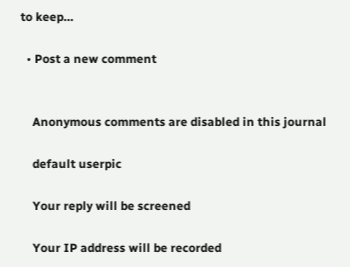to keep…

  • Post a new comment


    Anonymous comments are disabled in this journal

    default userpic

    Your reply will be screened

    Your IP address will be recorded